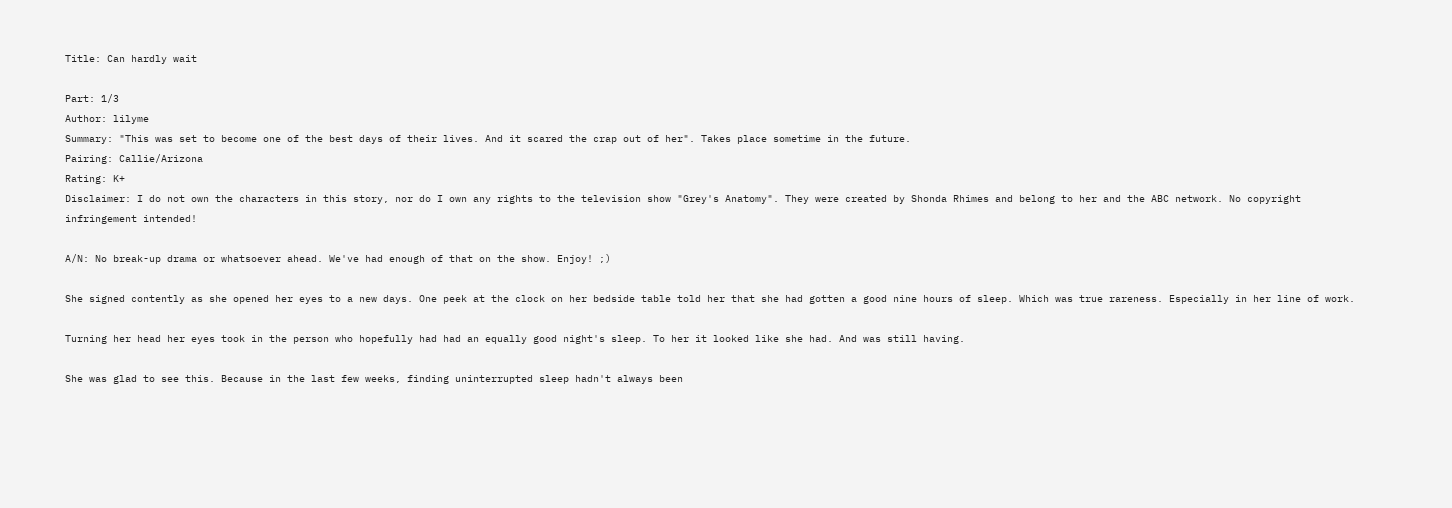Title: Can hardly wait

Part: 1/3
Author: lilyme
Summary: "This was set to become one of the best days of their lives. And it scared the crap out of her". Takes place sometime in the future.
Pairing: Callie/Arizona
Rating: K+
Disclaimer: I do not own the characters in this story, nor do I own any rights to the television show "Grey's Anatomy". They were created by Shonda Rhimes and belong to her and the ABC network. No copyright infringement intended!

A/N: No break-up drama or whatsoever ahead. We've had enough of that on the show. Enjoy! ;)

She signed contently as she opened her eyes to a new days. One peek at the clock on her bedside table told her that she had gotten a good nine hours of sleep. Which was true rareness. Especially in her line of work.

Turning her head her eyes took in the person who hopefully had had an equally good night's sleep. To her it looked like she had. And was still having.

She was glad to see this. Because in the last few weeks, finding uninterrupted sleep hadn't always been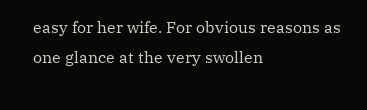easy for her wife. For obvious reasons as one glance at the very swollen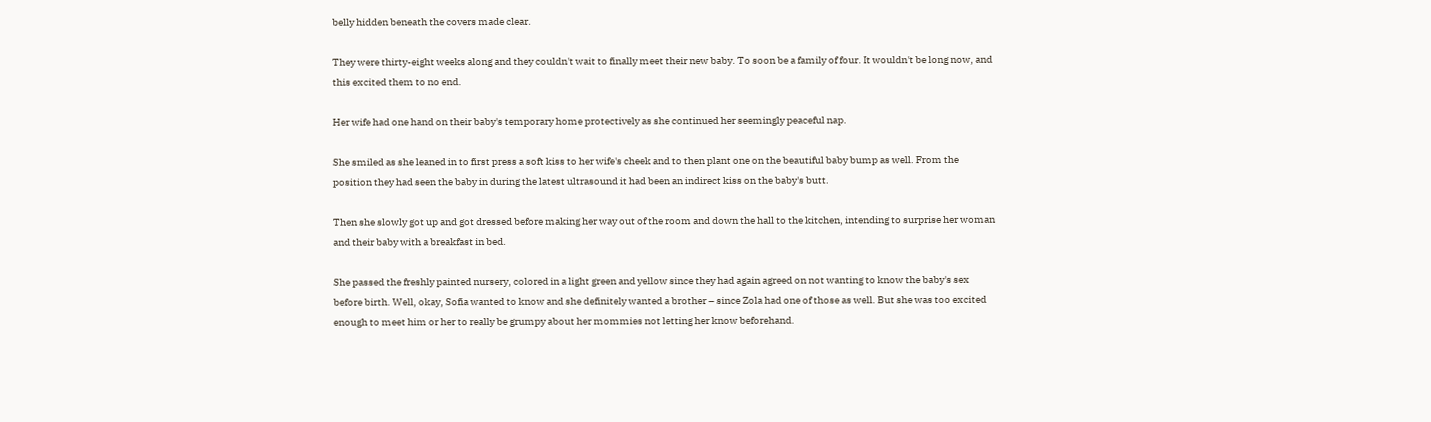belly hidden beneath the covers made clear.

They were thirty-eight weeks along and they couldn't wait to finally meet their new baby. To soon be a family of four. It wouldn't be long now, and this excited them to no end.

Her wife had one hand on their baby's temporary home protectively as she continued her seemingly peaceful nap.

She smiled as she leaned in to first press a soft kiss to her wife's cheek and to then plant one on the beautiful baby bump as well. From the position they had seen the baby in during the latest ultrasound it had been an indirect kiss on the baby's butt.

Then she slowly got up and got dressed before making her way out of the room and down the hall to the kitchen, intending to surprise her woman and their baby with a breakfast in bed.

She passed the freshly painted nursery, colored in a light green and yellow since they had again agreed on not wanting to know the baby's sex before birth. Well, okay, Sofia wanted to know and she definitely wanted a brother – since Zola had one of those as well. But she was too excited enough to meet him or her to really be grumpy about her mommies not letting her know beforehand.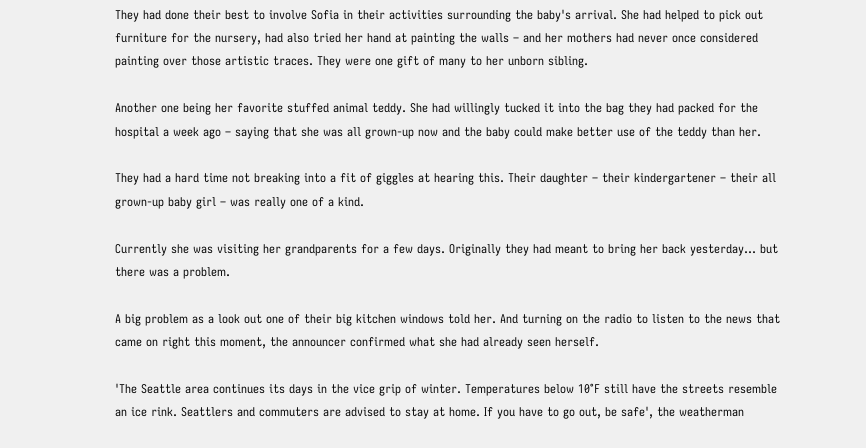They had done their best to involve Sofia in their activities surrounding the baby's arrival. She had helped to pick out furniture for the nursery, had also tried her hand at painting the walls – and her mothers had never once considered painting over those artistic traces. They were one gift of many to her unborn sibling.

Another one being her favorite stuffed animal teddy. She had willingly tucked it into the bag they had packed for the hospital a week ago – saying that she was all grown-up now and the baby could make better use of the teddy than her.

They had a hard time not breaking into a fit of giggles at hearing this. Their daughter – their kindergartener – their all grown-up baby girl – was really one of a kind.

Currently she was visiting her grandparents for a few days. Originally they had meant to bring her back yesterday... but there was a problem.

A big problem as a look out one of their big kitchen windows told her. And turning on the radio to listen to the news that came on right this moment, the announcer confirmed what she had already seen herself.

'The Seattle area continues its days in the vice grip of winter. Temperatures below 10°F still have the streets resemble an ice rink. Seattlers and commuters are advised to stay at home. If you have to go out, be safe', the weatherman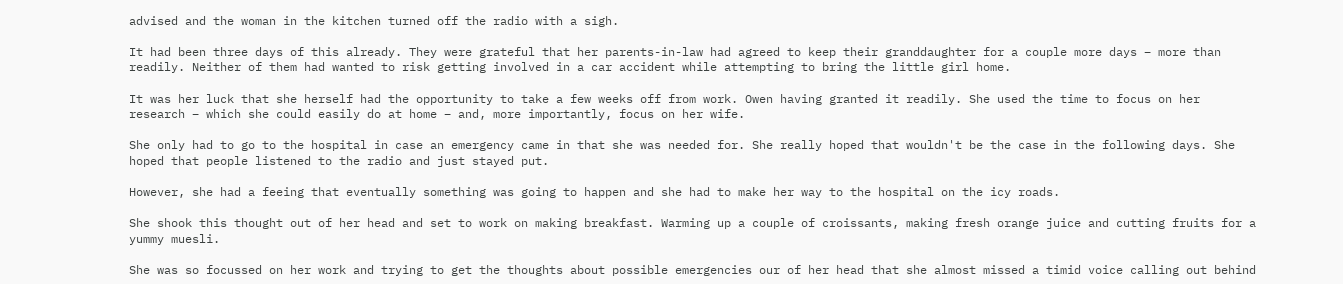advised and the woman in the kitchen turned off the radio with a sigh.

It had been three days of this already. They were grateful that her parents-in-law had agreed to keep their granddaughter for a couple more days – more than readily. Neither of them had wanted to risk getting involved in a car accident while attempting to bring the little girl home.

It was her luck that she herself had the opportunity to take a few weeks off from work. Owen having granted it readily. She used the time to focus on her research – which she could easily do at home – and, more importantly, focus on her wife.

She only had to go to the hospital in case an emergency came in that she was needed for. She really hoped that wouldn't be the case in the following days. She hoped that people listened to the radio and just stayed put.

However, she had a feeing that eventually something was going to happen and she had to make her way to the hospital on the icy roads.

She shook this thought out of her head and set to work on making breakfast. Warming up a couple of croissants, making fresh orange juice and cutting fruits for a yummy muesli.

She was so focussed on her work and trying to get the thoughts about possible emergencies our of her head that she almost missed a timid voice calling out behind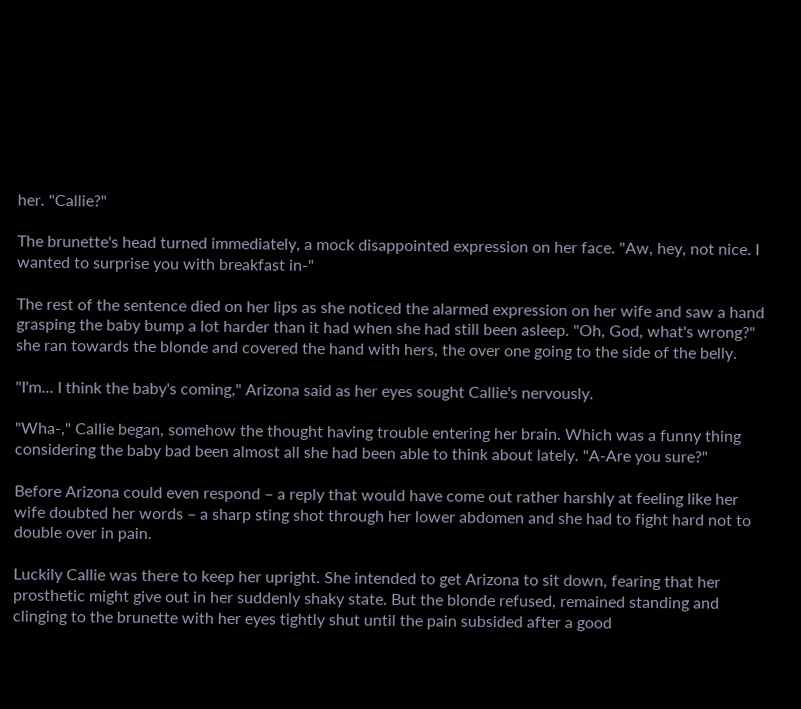her. "Callie?"

The brunette's head turned immediately, a mock disappointed expression on her face. "Aw, hey, not nice. I wanted to surprise you with breakfast in-"

The rest of the sentence died on her lips as she noticed the alarmed expression on her wife and saw a hand grasping the baby bump a lot harder than it had when she had still been asleep. "Oh, God, what's wrong?" she ran towards the blonde and covered the hand with hers, the over one going to the side of the belly.

"I'm... I think the baby's coming," Arizona said as her eyes sought Callie's nervously.

"Wha-," Callie began, somehow the thought having trouble entering her brain. Which was a funny thing considering the baby bad been almost all she had been able to think about lately. "A-Are you sure?"

Before Arizona could even respond – a reply that would have come out rather harshly at feeling like her wife doubted her words – a sharp sting shot through her lower abdomen and she had to fight hard not to double over in pain.

Luckily Callie was there to keep her upright. She intended to get Arizona to sit down, fearing that her prosthetic might give out in her suddenly shaky state. But the blonde refused, remained standing and clinging to the brunette with her eyes tightly shut until the pain subsided after a good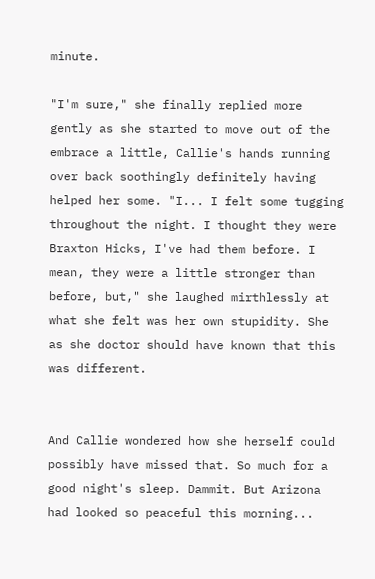minute.

"I'm sure," she finally replied more gently as she started to move out of the embrace a little, Callie's hands running over back soothingly definitely having helped her some. "I... I felt some tugging throughout the night. I thought they were Braxton Hicks, I've had them before. I mean, they were a little stronger than before, but," she laughed mirthlessly at what she felt was her own stupidity. She as she doctor should have known that this was different.


And Callie wondered how she herself could possibly have missed that. So much for a good night's sleep. Dammit. But Arizona had looked so peaceful this morning...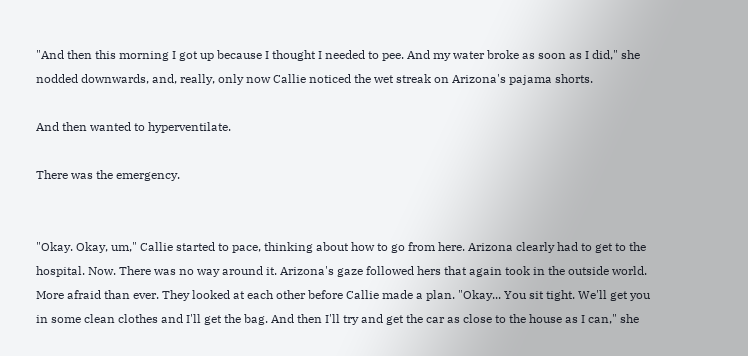"And then this morning I got up because I thought I needed to pee. And my water broke as soon as I did," she nodded downwards, and, really, only now Callie noticed the wet streak on Arizona's pajama shorts.

And then wanted to hyperventilate.

There was the emergency.


"Okay. Okay, um," Callie started to pace, thinking about how to go from here. Arizona clearly had to get to the hospital. Now. There was no way around it. Arizona's gaze followed hers that again took in the outside world. More afraid than ever. They looked at each other before Callie made a plan. "Okay... You sit tight. We'll get you in some clean clothes and I'll get the bag. And then I'll try and get the car as close to the house as I can," she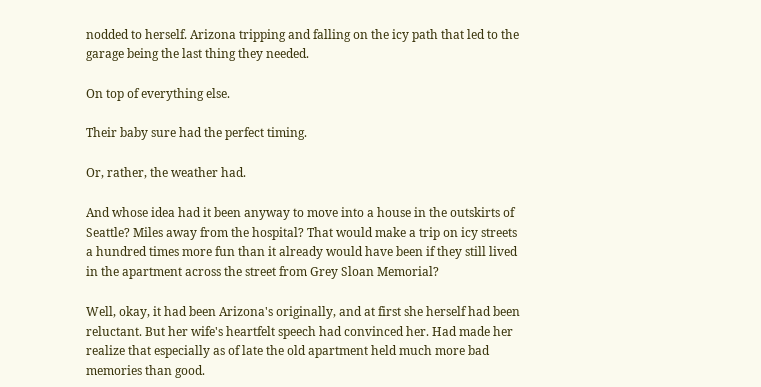nodded to herself. Arizona tripping and falling on the icy path that led to the garage being the last thing they needed.

On top of everything else.

Their baby sure had the perfect timing.

Or, rather, the weather had.

And whose idea had it been anyway to move into a house in the outskirts of Seattle? Miles away from the hospital? That would make a trip on icy streets a hundred times more fun than it already would have been if they still lived in the apartment across the street from Grey Sloan Memorial?

Well, okay, it had been Arizona's originally, and at first she herself had been reluctant. But her wife's heartfelt speech had convinced her. Had made her realize that especially as of late the old apartment held much more bad memories than good.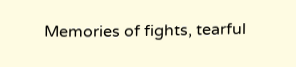Memories of fights, tearful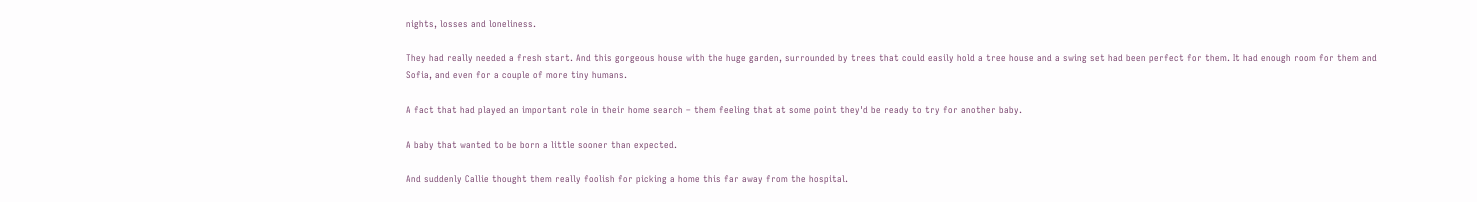nights, losses and loneliness.

They had really needed a fresh start. And this gorgeous house with the huge garden, surrounded by trees that could easily hold a tree house and a swing set had been perfect for them. It had enough room for them and Sofia, and even for a couple of more tiny humans.

A fact that had played an important role in their home search – them feeling that at some point they'd be ready to try for another baby.

A baby that wanted to be born a little sooner than expected.

And suddenly Callie thought them really foolish for picking a home this far away from the hospital.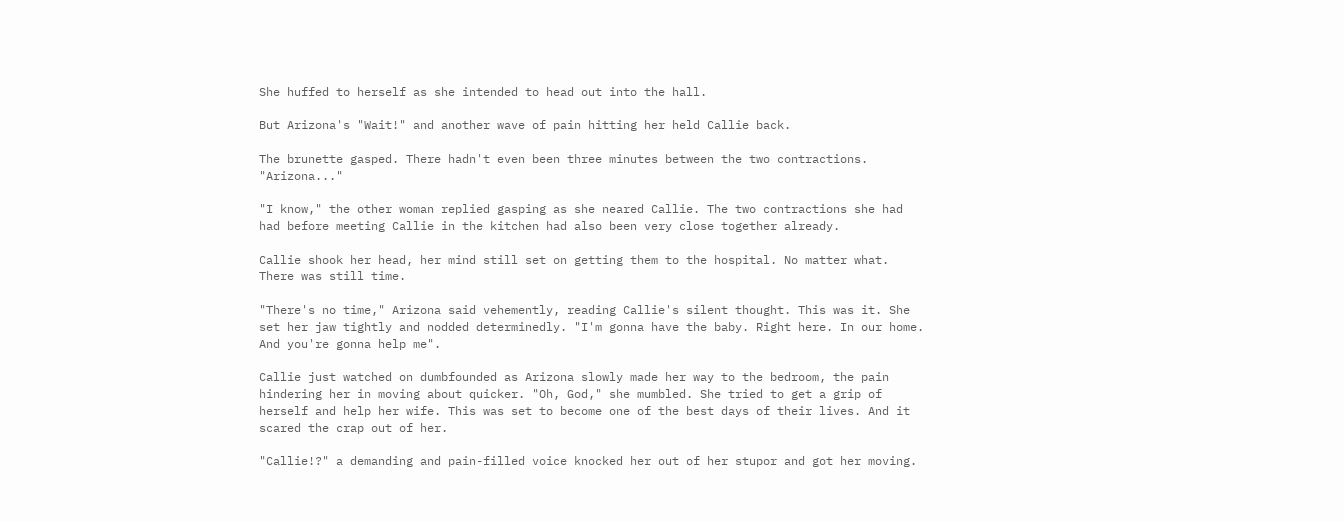She huffed to herself as she intended to head out into the hall.

But Arizona's "Wait!" and another wave of pain hitting her held Callie back.

The brunette gasped. There hadn't even been three minutes between the two contractions. "Arizona..."

"I know," the other woman replied gasping as she neared Callie. The two contractions she had had before meeting Callie in the kitchen had also been very close together already.

Callie shook her head, her mind still set on getting them to the hospital. No matter what. There was still time.

"There's no time," Arizona said vehemently, reading Callie's silent thought. This was it. She set her jaw tightly and nodded determinedly. "I'm gonna have the baby. Right here. In our home. And you're gonna help me".

Callie just watched on dumbfounded as Arizona slowly made her way to the bedroom, the pain hindering her in moving about quicker. "Oh, God," she mumbled. She tried to get a grip of herself and help her wife. This was set to become one of the best days of their lives. And it scared the crap out of her.

"Callie!?" a demanding and pain-filled voice knocked her out of her stupor and got her moving.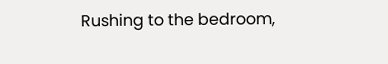Rushing to the bedroom,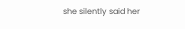she silently said her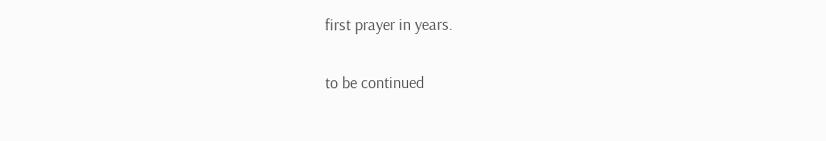first prayer in years.

to be continued